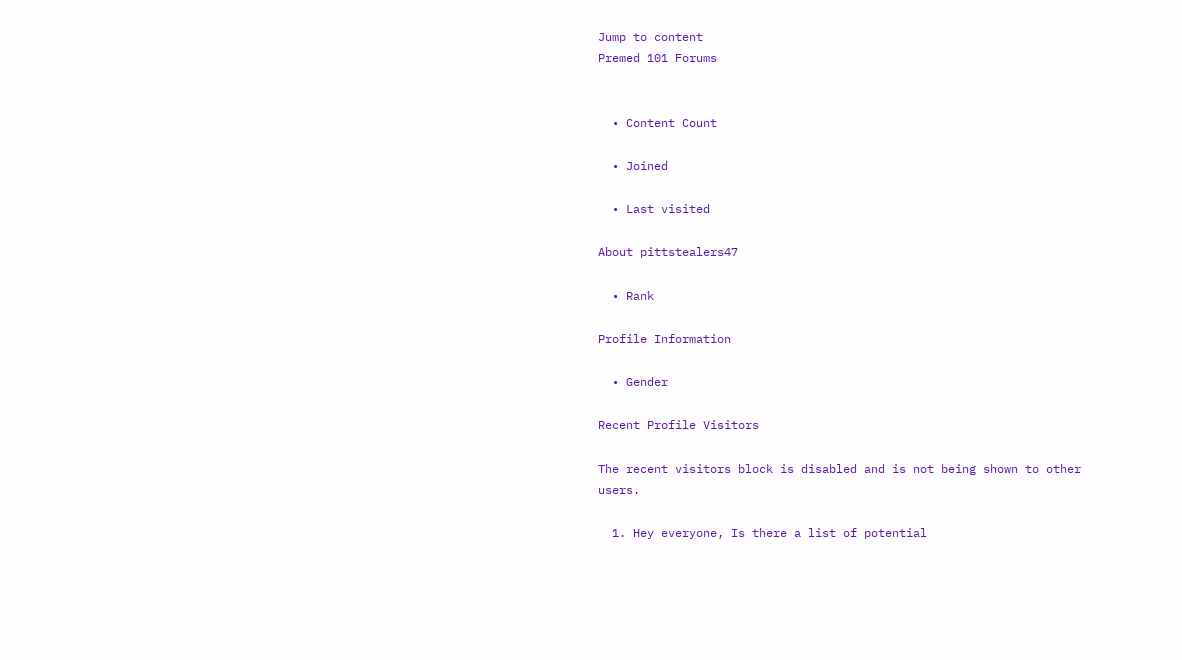Jump to content
Premed 101 Forums


  • Content Count

  • Joined

  • Last visited

About pittstealers47

  • Rank

Profile Information

  • Gender

Recent Profile Visitors

The recent visitors block is disabled and is not being shown to other users.

  1. Hey everyone, Is there a list of potential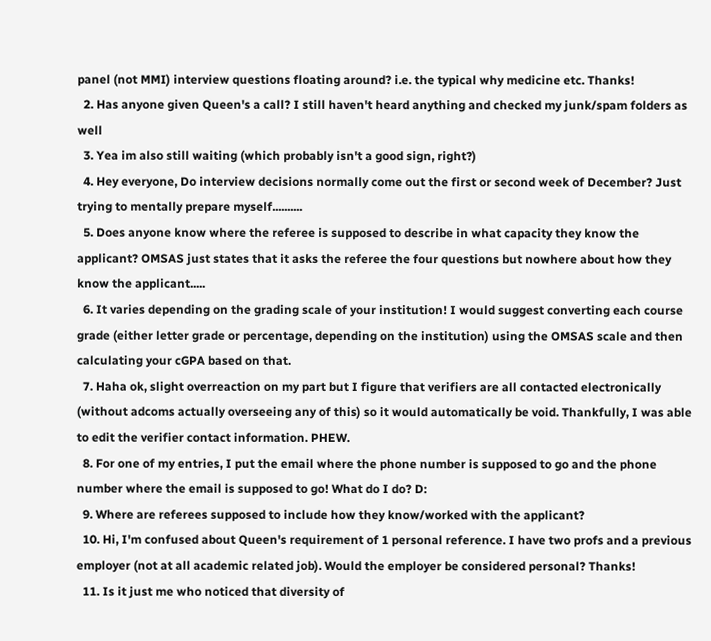panel (not MMI) interview questions floating around? i.e. the typical why medicine etc. Thanks!
  2. Has anyone given Queen's a call? I still haven't heard anything and checked my junk/spam folders as well
  3. Yea im also still waiting (which probably isn't a good sign, right?)
  4. Hey everyone, Do interview decisions normally come out the first or second week of December? Just trying to mentally prepare myself..........
  5. Does anyone know where the referee is supposed to describe in what capacity they know the applicant? OMSAS just states that it asks the referee the four questions but nowhere about how they know the applicant.....
  6. It varies depending on the grading scale of your institution! I would suggest converting each course grade (either letter grade or percentage, depending on the institution) using the OMSAS scale and then calculating your cGPA based on that.
  7. Haha ok, slight overreaction on my part but I figure that verifiers are all contacted electronically (without adcoms actually overseeing any of this) so it would automatically be void. Thankfully, I was able to edit the verifier contact information. PHEW.
  8. For one of my entries, I put the email where the phone number is supposed to go and the phone number where the email is supposed to go! What do I do? D:
  9. Where are referees supposed to include how they know/worked with the applicant?
  10. Hi, I'm confused about Queen's requirement of 1 personal reference. I have two profs and a previous employer (not at all academic related job). Would the employer be considered personal? Thanks!
  11. Is it just me who noticed that diversity of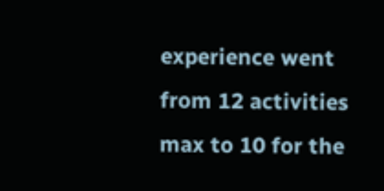experience went from 12 activities max to 10 for the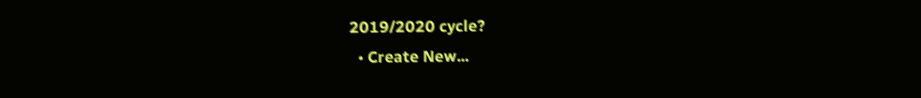2019/2020 cycle?
  • Create New...